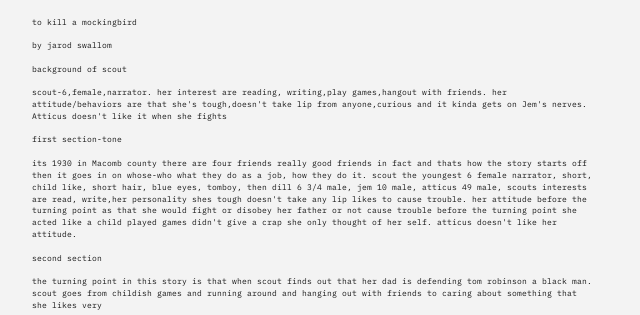to kill a mockingbird

by jarod swallom

background of scout

scout-6,female,narrator. her interest are reading, writing,play games,hangout with friends. her attitude/behaviors are that she's tough,doesn't take lip from anyone,curious and it kinda gets on Jem's nerves. Atticus doesn't like it when she fights

first section-tone

its 1930 in Macomb county there are four friends really good friends in fact and thats how the story starts off then it goes in on whose-who what they do as a job, how they do it. scout the youngest 6 female narrator, short, child like, short hair, blue eyes, tomboy, then dill 6 3/4 male, jem 10 male, atticus 49 male, scouts interests are read, write,her personality shes tough doesn't take any lip likes to cause trouble. her attitude before the turning point as that she would fight or disobey her father or not cause trouble before the turning point she acted like a child played games didn't give a crap she only thought of her self. atticus doesn't like her attitude.

second section

the turning point in this story is that when scout finds out that her dad is defending tom robinson a black man. scout goes from childish games and running around and hanging out with friends to caring about something that she likes very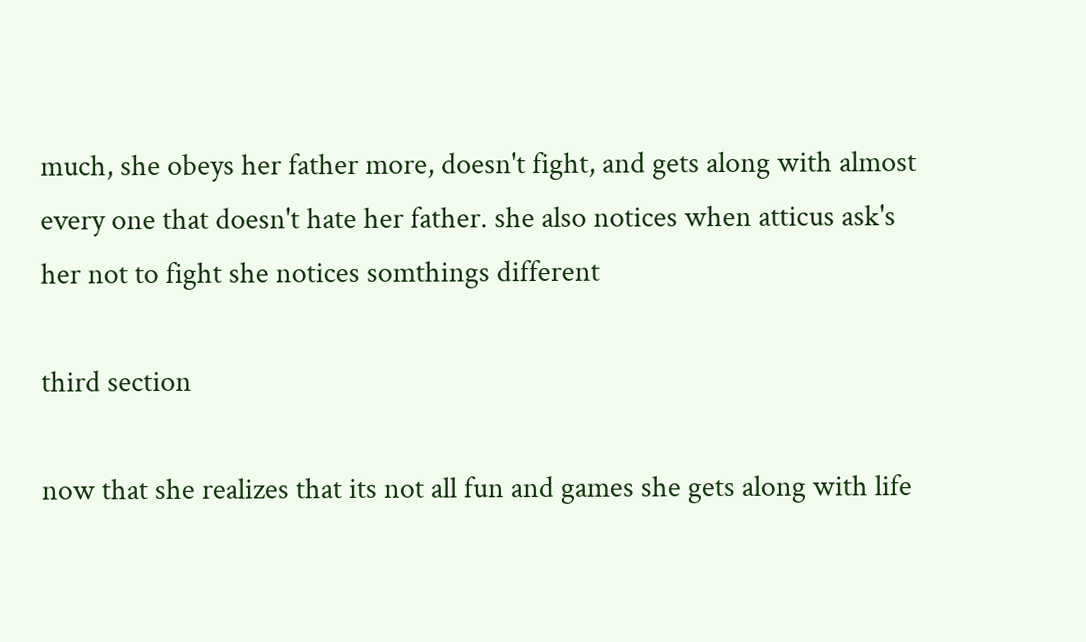much, she obeys her father more, doesn't fight, and gets along with almost every one that doesn't hate her father. she also notices when atticus ask's her not to fight she notices somthings different

third section

now that she realizes that its not all fun and games she gets along with life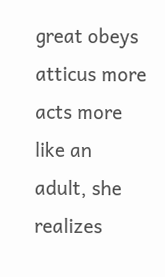great obeys atticus more acts more like an adult, she realizes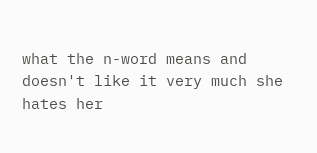what the n-word means and doesn't like it very much she hates her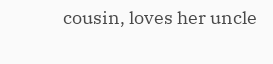cousin, loves her uncle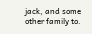jack, and some other family to.